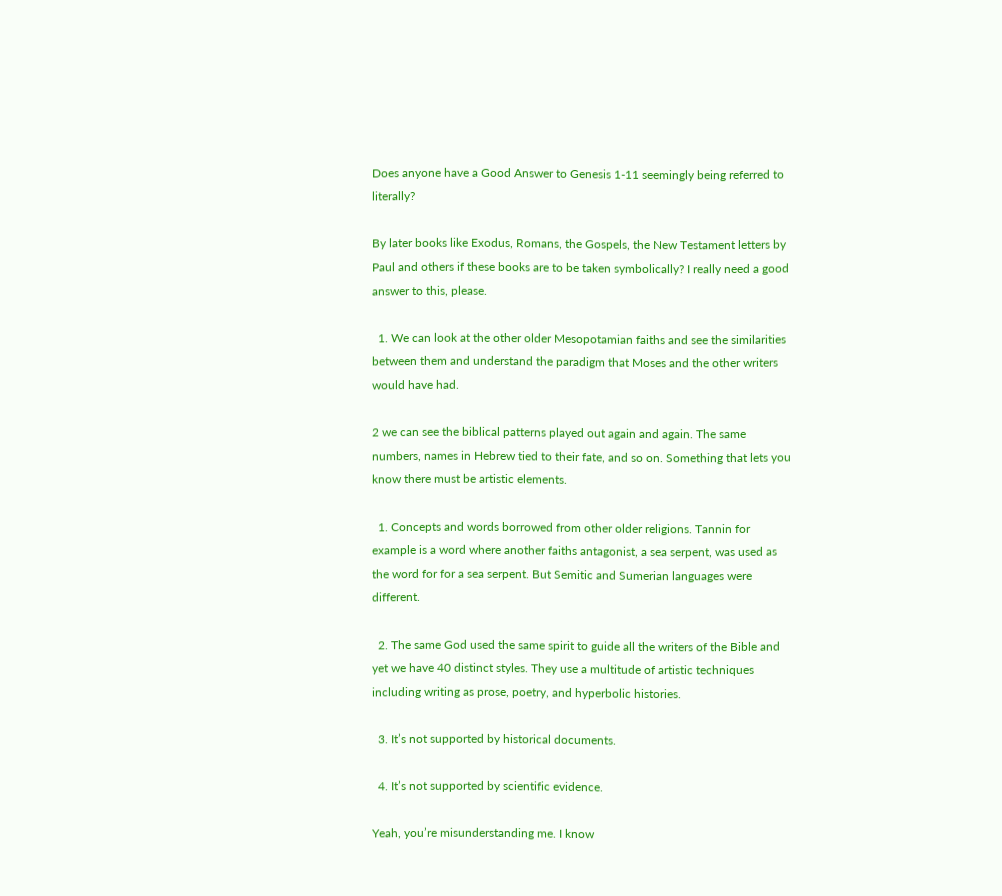Does anyone have a Good Answer to Genesis 1-11 seemingly being referred to literally?

By later books like Exodus, Romans, the Gospels, the New Testament letters by Paul and others if these books are to be taken symbolically? I really need a good answer to this, please.

  1. We can look at the other older Mesopotamian faiths and see the similarities between them and understand the paradigm that Moses and the other writers would have had.

2 we can see the biblical patterns played out again and again. The same numbers, names in Hebrew tied to their fate, and so on. Something that lets you know there must be artistic elements.

  1. Concepts and words borrowed from other older religions. Tannin for example is a word where another faiths antagonist, a sea serpent, was used as the word for for a sea serpent. But Semitic and Sumerian languages were different.

  2. The same God used the same spirit to guide all the writers of the Bible and yet we have 40 distinct styles. They use a multitude of artistic techniques including writing as prose, poetry, and hyperbolic histories.

  3. It’s not supported by historical documents.

  4. It’s not supported by scientific evidence.

Yeah, you’re misunderstanding me. I know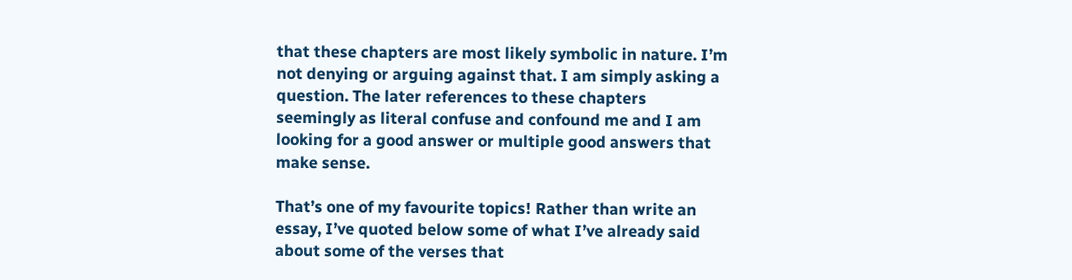that these chapters are most likely symbolic in nature. I’m not denying or arguing against that. I am simply asking a question. The later references to these chapters seemingly as literal confuse and confound me and I am looking for a good answer or multiple good answers that make sense.

That’s one of my favourite topics! Rather than write an essay, I’ve quoted below some of what I’ve already said about some of the verses that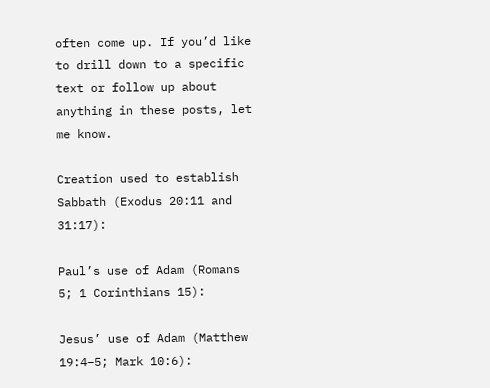often come up. If you’d like to drill down to a specific text or follow up about anything in these posts, let me know.

Creation used to establish Sabbath (Exodus 20:11 and 31:17):

Paul’s use of Adam (Romans 5; 1 Corinthians 15):

Jesus’ use of Adam (Matthew 19:4–5; Mark 10:6):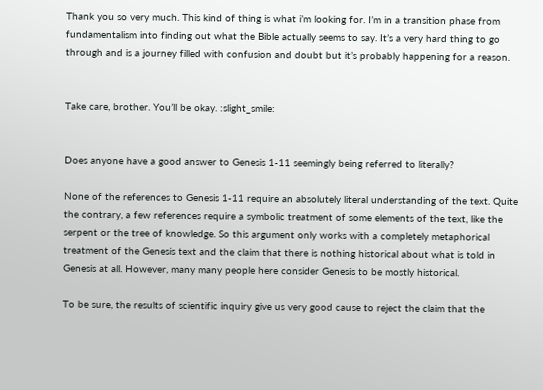Thank you so very much. This kind of thing is what i’m looking for. I’m in a transition phase from fundamentalism into finding out what the Bible actually seems to say. It’s a very hard thing to go through and is a journey filled with confusion and doubt but it’s probably happening for a reason.


Take care, brother. You’ll be okay. :slight_smile:


Does anyone have a good answer to Genesis 1-11 seemingly being referred to literally?

None of the references to Genesis 1-11 require an absolutely literal understanding of the text. Quite the contrary, a few references require a symbolic treatment of some elements of the text, like the serpent or the tree of knowledge. So this argument only works with a completely metaphorical treatment of the Genesis text and the claim that there is nothing historical about what is told in Genesis at all. However, many many people here consider Genesis to be mostly historical.

To be sure, the results of scientific inquiry give us very good cause to reject the claim that the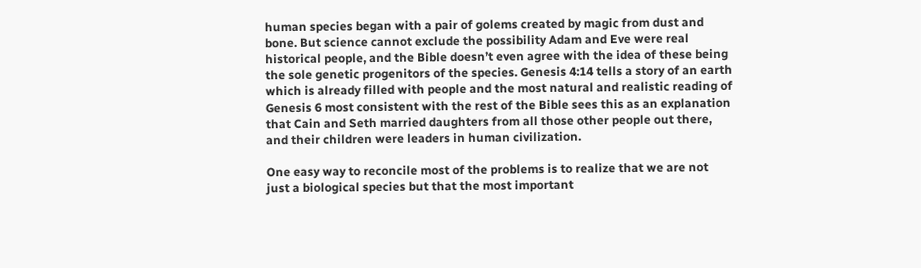human species began with a pair of golems created by magic from dust and bone. But science cannot exclude the possibility Adam and Eve were real historical people, and the Bible doesn’t even agree with the idea of these being the sole genetic progenitors of the species. Genesis 4:14 tells a story of an earth which is already filled with people and the most natural and realistic reading of Genesis 6 most consistent with the rest of the Bible sees this as an explanation that Cain and Seth married daughters from all those other people out there, and their children were leaders in human civilization.

One easy way to reconcile most of the problems is to realize that we are not just a biological species but that the most important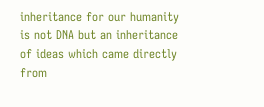inheritance for our humanity is not DNA but an inheritance of ideas which came directly from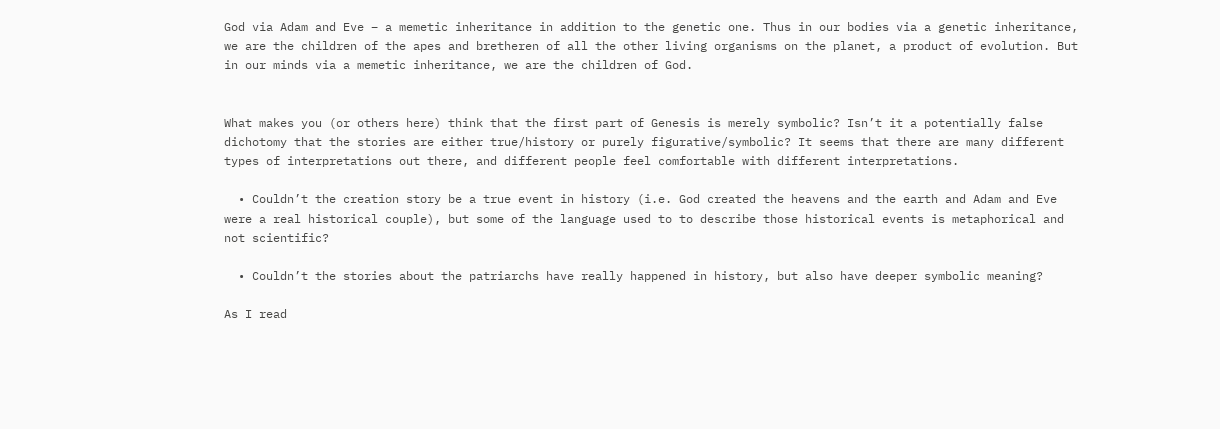God via Adam and Eve – a memetic inheritance in addition to the genetic one. Thus in our bodies via a genetic inheritance, we are the children of the apes and bretheren of all the other living organisms on the planet, a product of evolution. But in our minds via a memetic inheritance, we are the children of God.


What makes you (or others here) think that the first part of Genesis is merely symbolic? Isn’t it a potentially false dichotomy that the stories are either true/history or purely figurative/symbolic? It seems that there are many different types of interpretations out there, and different people feel comfortable with different interpretations.

  • Couldn’t the creation story be a true event in history (i.e. God created the heavens and the earth and Adam and Eve were a real historical couple), but some of the language used to to describe those historical events is metaphorical and not scientific?

  • Couldn’t the stories about the patriarchs have really happened in history, but also have deeper symbolic meaning?

As I read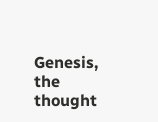Genesis, the thought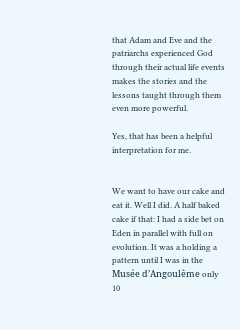that Adam and Eve and the patriarchs experienced God through their actual life events makes the stories and the lessons taught through them even more powerful.

Yes, that has been a helpful interpretation for me.


We want to have our cake and eat it. Well I did. A half baked cake if that: I had a side bet on Eden in parallel with full on evolution. It was a holding a pattern until I was in the Musée d’Angoulême only 10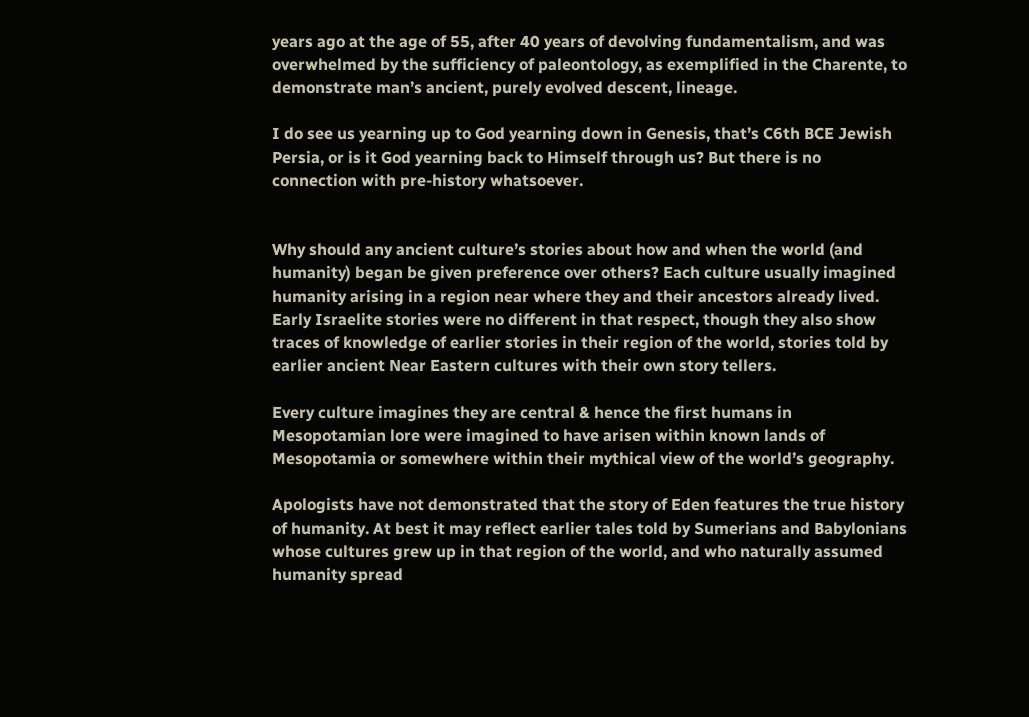years ago at the age of 55, after 40 years of devolving fundamentalism, and was overwhelmed by the sufficiency of paleontology, as exemplified in the Charente, to demonstrate man’s ancient, purely evolved descent, lineage.

I do see us yearning up to God yearning down in Genesis, that’s C6th BCE Jewish Persia, or is it God yearning back to Himself through us? But there is no connection with pre-history whatsoever.


Why should any ancient culture’s stories about how and when the world (and humanity) began be given preference over others? Each culture usually imagined humanity arising in a region near where they and their ancestors already lived. Early Israelite stories were no different in that respect, though they also show traces of knowledge of earlier stories in their region of the world, stories told by earlier ancient Near Eastern cultures with their own story tellers.

Every culture imagines they are central & hence the first humans in Mesopotamian lore were imagined to have arisen within known lands of Mesopotamia or somewhere within their mythical view of the world’s geography.

Apologists have not demonstrated that the story of Eden features the true history of humanity. At best it may reflect earlier tales told by Sumerians and Babylonians whose cultures grew up in that region of the world, and who naturally assumed humanity spread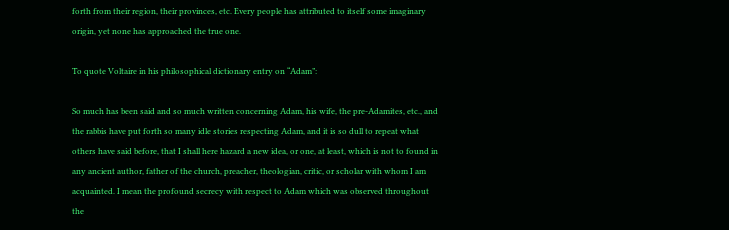forth from their region, their provinces, etc. Every people has attributed to itself some imaginary origin, yet none has approached the true one.

To quote Voltaire in his philosophical dictionary entry on “Adam”:

So much has been said and so much written concerning Adam, his wife, the pre-Adamites, etc., and the rabbis have put forth so many idle stories respecting Adam, and it is so dull to repeat what others have said before, that I shall here hazard a new idea, or one, at least, which is not to found in any ancient author, father of the church, preacher, theologian, critic, or scholar with whom I am acquainted. I mean the profound secrecy with respect to Adam which was observed throughout the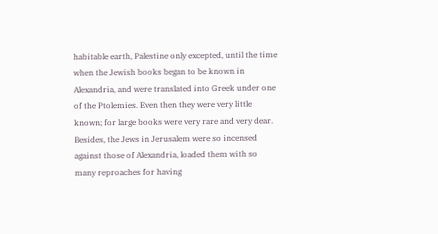habitable earth, Palestine only excepted, until the time when the Jewish books began to be known in Alexandria, and were translated into Greek under one of the Ptolemies. Even then they were very little known; for large books were very rare and very dear. Besides, the Jews in Jerusalem were so incensed against those of Alexandria, loaded them with so many reproaches for having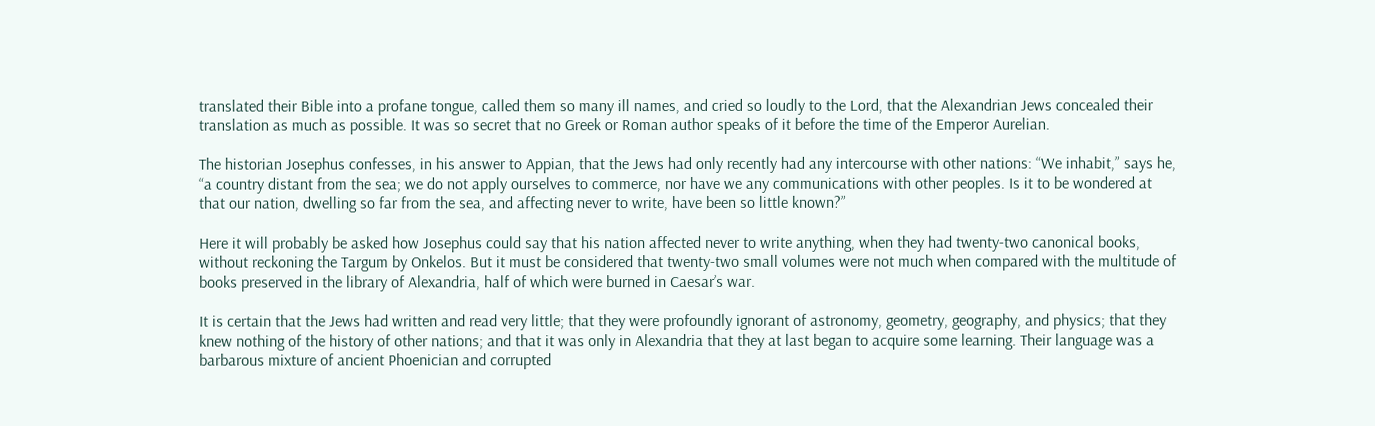translated their Bible into a profane tongue, called them so many ill names, and cried so loudly to the Lord, that the Alexandrian Jews concealed their translation as much as possible. It was so secret that no Greek or Roman author speaks of it before the time of the Emperor Aurelian.

The historian Josephus confesses, in his answer to Appian, that the Jews had only recently had any intercourse with other nations: “We inhabit,” says he, “a country distant from the sea; we do not apply ourselves to commerce, nor have we any communications with other peoples. Is it to be wondered at that our nation, dwelling so far from the sea, and affecting never to write, have been so little known?”

Here it will probably be asked how Josephus could say that his nation affected never to write anything, when they had twenty-two canonical books, without reckoning the Targum by Onkelos. But it must be considered that twenty-two small volumes were not much when compared with the multitude of books preserved in the library of Alexandria, half of which were burned in Caesar’s war.

It is certain that the Jews had written and read very little; that they were profoundly ignorant of astronomy, geometry, geography, and physics; that they knew nothing of the history of other nations; and that it was only in Alexandria that they at last began to acquire some learning. Their language was a barbarous mixture of ancient Phoenician and corrupted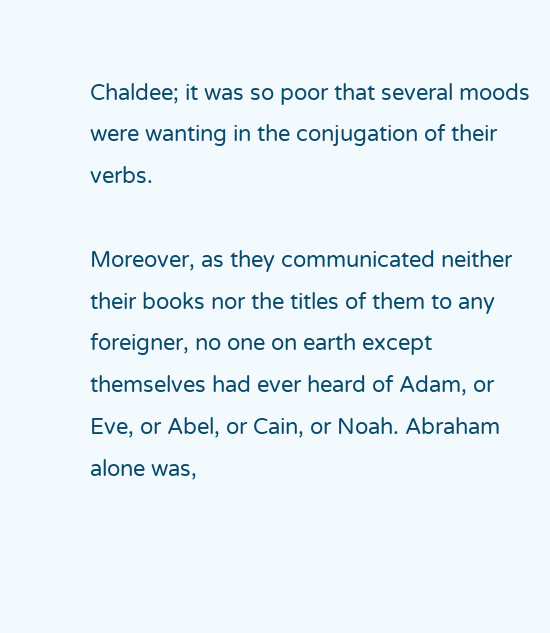Chaldee; it was so poor that several moods were wanting in the conjugation of their verbs.

Moreover, as they communicated neither their books nor the titles of them to any foreigner, no one on earth except themselves had ever heard of Adam, or Eve, or Abel, or Cain, or Noah. Abraham alone was,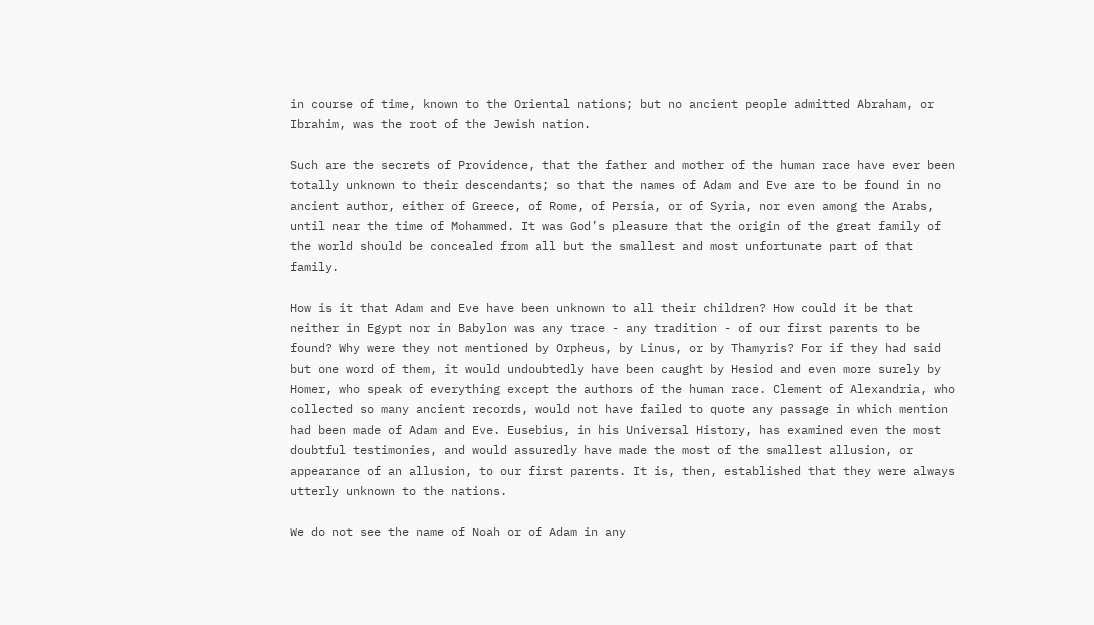in course of time, known to the Oriental nations; but no ancient people admitted Abraham, or Ibrahim, was the root of the Jewish nation.

Such are the secrets of Providence, that the father and mother of the human race have ever been totally unknown to their descendants; so that the names of Adam and Eve are to be found in no ancient author, either of Greece, of Rome, of Persia, or of Syria, nor even among the Arabs, until near the time of Mohammed. It was God’s pleasure that the origin of the great family of the world should be concealed from all but the smallest and most unfortunate part of that family.

How is it that Adam and Eve have been unknown to all their children? How could it be that neither in Egypt nor in Babylon was any trace - any tradition - of our first parents to be found? Why were they not mentioned by Orpheus, by Linus, or by Thamyris? For if they had said but one word of them, it would undoubtedly have been caught by Hesiod and even more surely by Homer, who speak of everything except the authors of the human race. Clement of Alexandria, who collected so many ancient records, would not have failed to quote any passage in which mention had been made of Adam and Eve. Eusebius, in his Universal History, has examined even the most doubtful testimonies, and would assuredly have made the most of the smallest allusion, or appearance of an allusion, to our first parents. It is, then, established that they were always utterly unknown to the nations.

We do not see the name of Noah or of Adam in any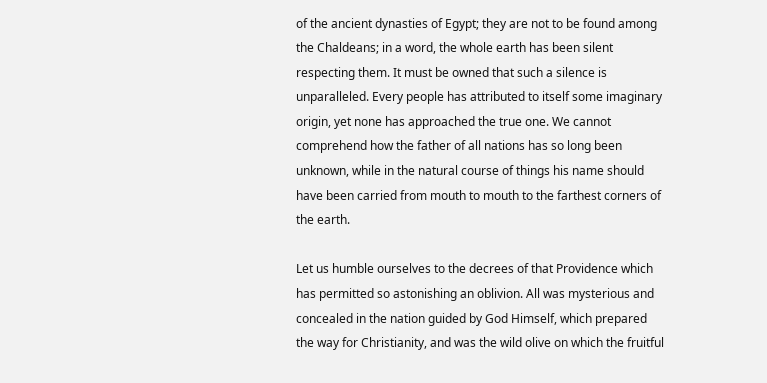of the ancient dynasties of Egypt; they are not to be found among the Chaldeans; in a word, the whole earth has been silent respecting them. It must be owned that such a silence is unparalleled. Every people has attributed to itself some imaginary origin, yet none has approached the true one. We cannot comprehend how the father of all nations has so long been unknown, while in the natural course of things his name should have been carried from mouth to mouth to the farthest corners of the earth.

Let us humble ourselves to the decrees of that Providence which has permitted so astonishing an oblivion. All was mysterious and concealed in the nation guided by God Himself, which prepared the way for Christianity, and was the wild olive on which the fruitful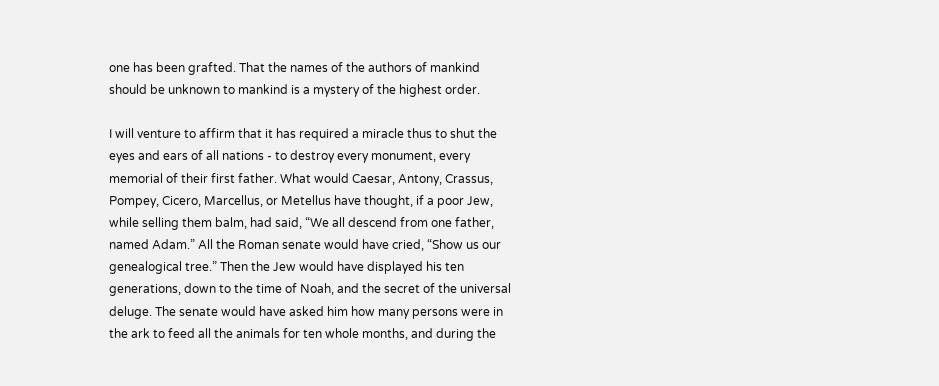one has been grafted. That the names of the authors of mankind should be unknown to mankind is a mystery of the highest order.

I will venture to affirm that it has required a miracle thus to shut the eyes and ears of all nations - to destroy every monument, every memorial of their first father. What would Caesar, Antony, Crassus, Pompey, Cicero, Marcellus, or Metellus have thought, if a poor Jew, while selling them balm, had said, “We all descend from one father, named Adam.” All the Roman senate would have cried, “Show us our genealogical tree.” Then the Jew would have displayed his ten generations, down to the time of Noah, and the secret of the universal deluge. The senate would have asked him how many persons were in the ark to feed all the animals for ten whole months, and during the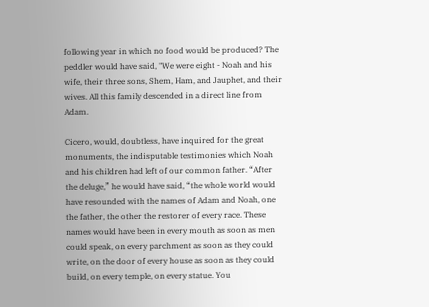following year in which no food would be produced? The peddler would have said, "We were eight - Noah and his wife, their three sons, Shem, Ham, and Jauphet, and their wives. All this family descended in a direct line from Adam.

Cicero, would, doubtless, have inquired for the great monuments, the indisputable testimonies which Noah and his children had left of our common father. “After the deluge,” he would have said, “the whole world would have resounded with the names of Adam and Noah, one the father, the other the restorer of every race. These names would have been in every mouth as soon as men could speak, on every parchment as soon as they could write, on the door of every house as soon as they could build, on every temple, on every statue. You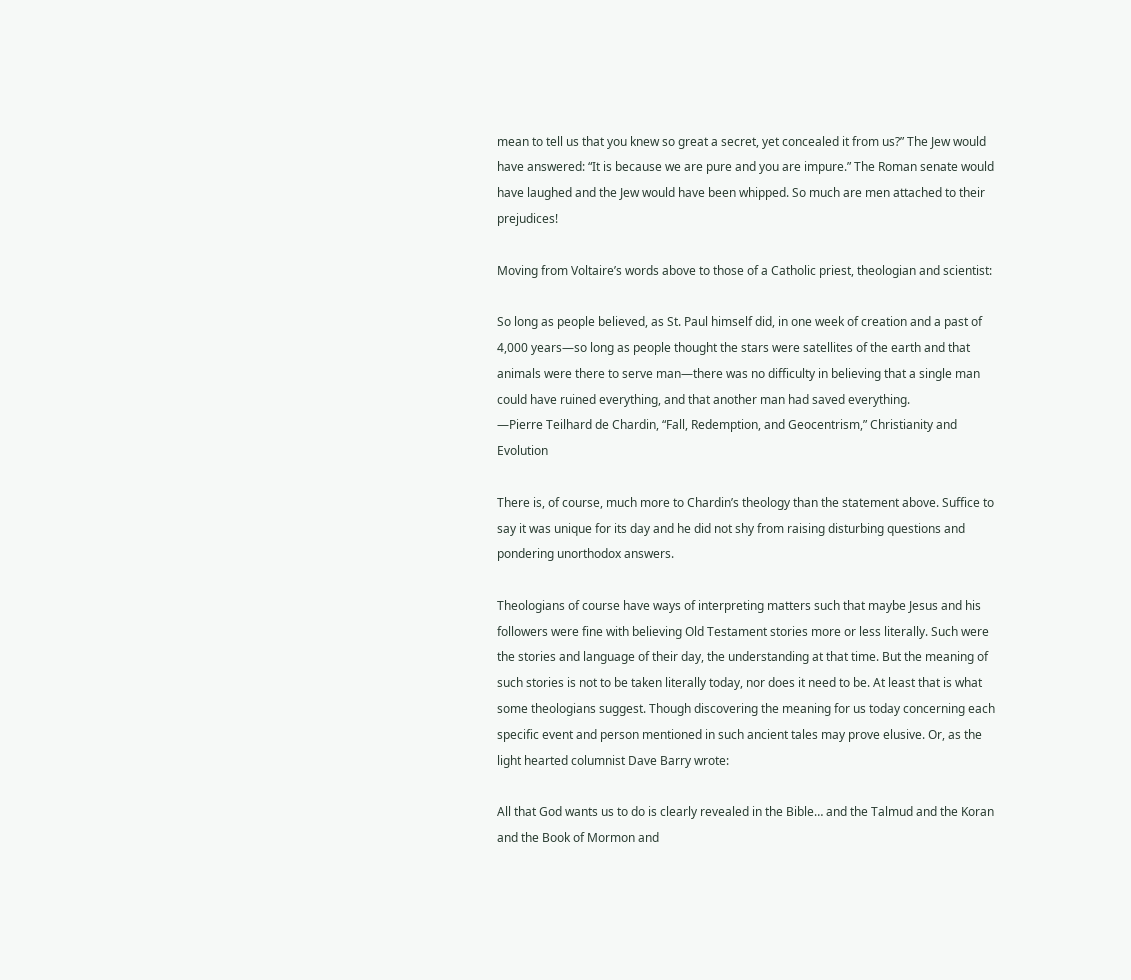mean to tell us that you knew so great a secret, yet concealed it from us?” The Jew would have answered: “It is because we are pure and you are impure.” The Roman senate would have laughed and the Jew would have been whipped. So much are men attached to their prejudices!

Moving from Voltaire’s words above to those of a Catholic priest, theologian and scientist:

So long as people believed, as St. Paul himself did, in one week of creation and a past of 4,000 years—so long as people thought the stars were satellites of the earth and that animals were there to serve man—there was no difficulty in believing that a single man could have ruined everything, and that another man had saved everything.
—Pierre Teilhard de Chardin, “Fall, Redemption, and Geocentrism,” Christianity and Evolution

There is, of course, much more to Chardin’s theology than the statement above. Suffice to say it was unique for its day and he did not shy from raising disturbing questions and pondering unorthodox answers.

Theologians of course have ways of interpreting matters such that maybe Jesus and his followers were fine with believing Old Testament stories more or less literally. Such were the stories and language of their day, the understanding at that time. But the meaning of such stories is not to be taken literally today, nor does it need to be. At least that is what some theologians suggest. Though discovering the meaning for us today concerning each specific event and person mentioned in such ancient tales may prove elusive. Or, as the light hearted columnist Dave Barry wrote:

All that God wants us to do is clearly revealed in the Bible… and the Talmud and the Koran and the Book of Mormon and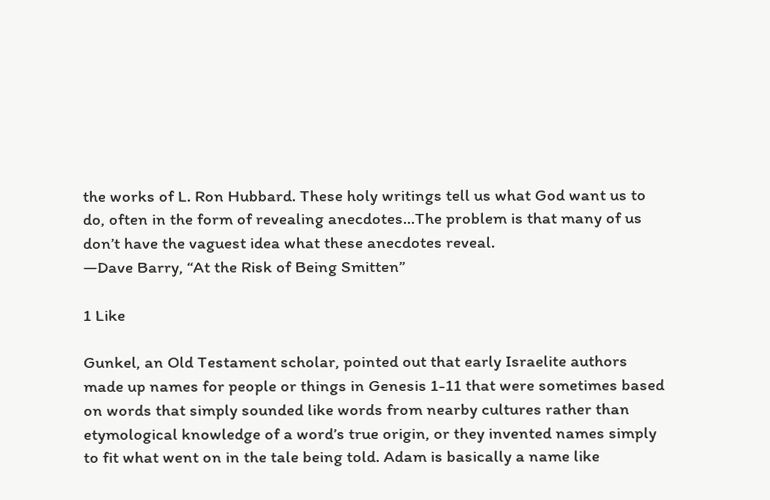the works of L. Ron Hubbard. These holy writings tell us what God want us to do, often in the form of revealing anecdotes…The problem is that many of us don’t have the vaguest idea what these anecdotes reveal.
—Dave Barry, “At the Risk of Being Smitten”

1 Like

Gunkel, an Old Testament scholar, pointed out that early Israelite authors made up names for people or things in Genesis 1-11 that were sometimes based on words that simply sounded like words from nearby cultures rather than etymological knowledge of a word’s true origin, or they invented names simply to fit what went on in the tale being told. Adam is basically a name like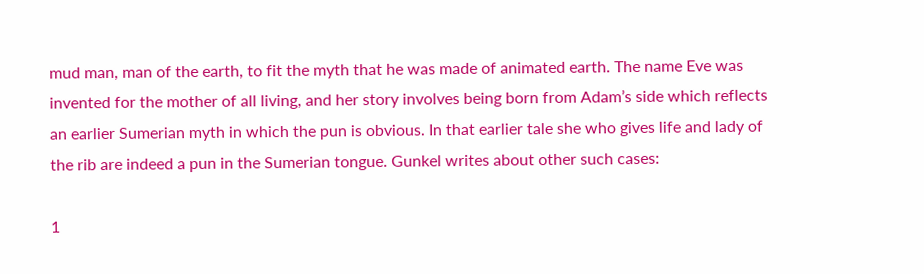mud man, man of the earth, to fit the myth that he was made of animated earth. The name Eve was invented for the mother of all living, and her story involves being born from Adam’s side which reflects an earlier Sumerian myth in which the pun is obvious. In that earlier tale she who gives life and lady of the rib are indeed a pun in the Sumerian tongue. Gunkel writes about other such cases:

1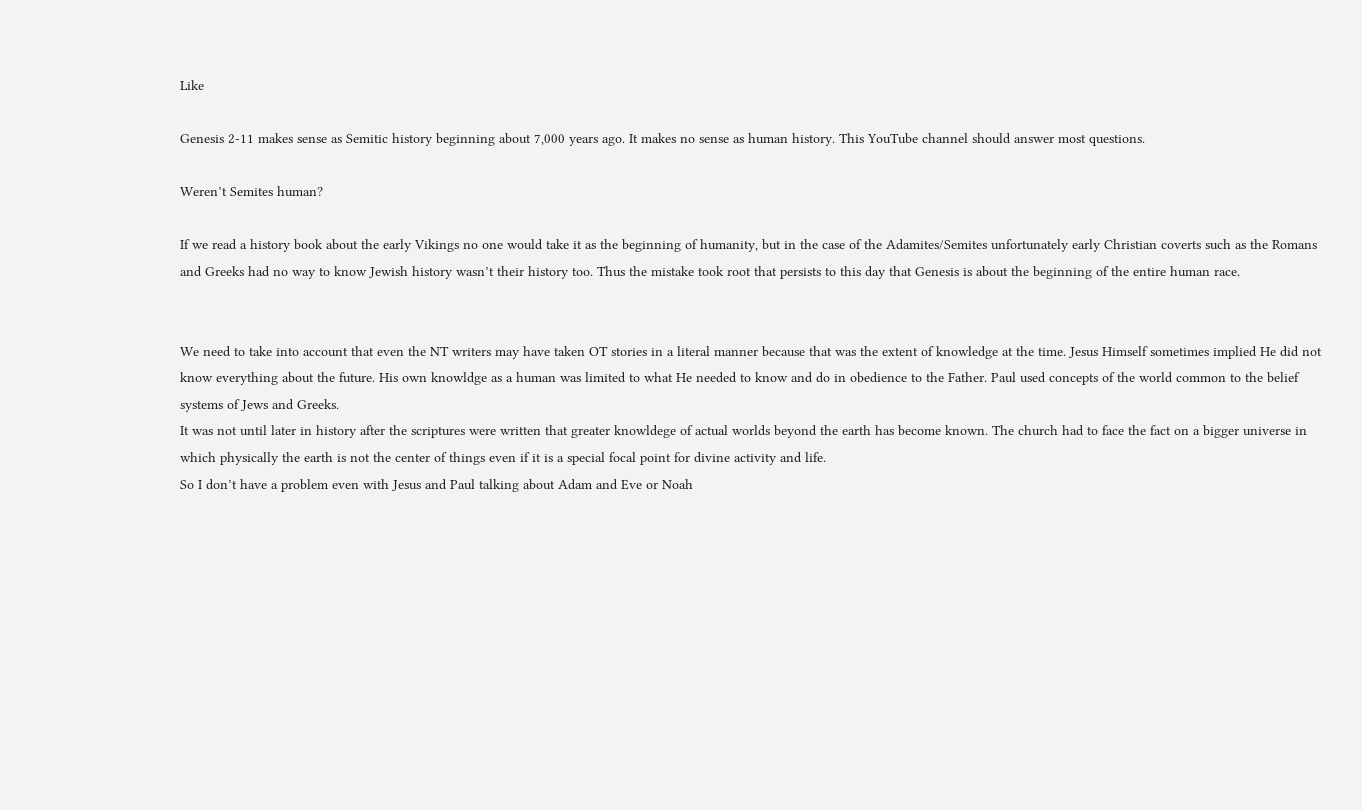Like

Genesis 2-11 makes sense as Semitic history beginning about 7,000 years ago. It makes no sense as human history. This YouTube channel should answer most questions.

Weren’t Semites human?

If we read a history book about the early Vikings no one would take it as the beginning of humanity, but in the case of the Adamites/Semites unfortunately early Christian coverts such as the Romans and Greeks had no way to know Jewish history wasn’t their history too. Thus the mistake took root that persists to this day that Genesis is about the beginning of the entire human race.


We need to take into account that even the NT writers may have taken OT stories in a literal manner because that was the extent of knowledge at the time. Jesus Himself sometimes implied He did not know everything about the future. His own knowldge as a human was limited to what He needed to know and do in obedience to the Father. Paul used concepts of the world common to the belief systems of Jews and Greeks.
It was not until later in history after the scriptures were written that greater knowldege of actual worlds beyond the earth has become known. The church had to face the fact on a bigger universe in which physically the earth is not the center of things even if it is a special focal point for divine activity and life.
So I don’t have a problem even with Jesus and Paul talking about Adam and Eve or Noah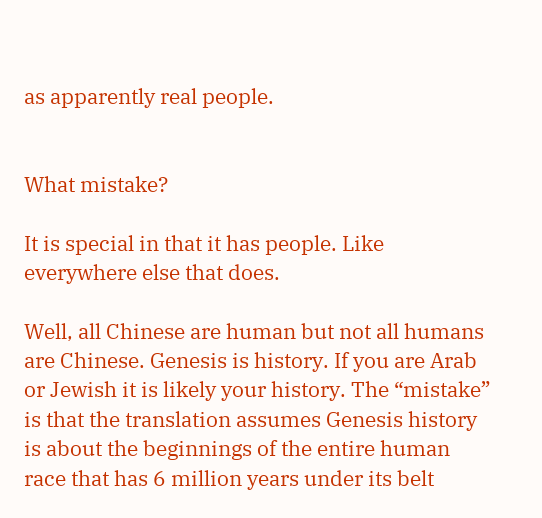as apparently real people.


What mistake?

It is special in that it has people. Like everywhere else that does.

Well, all Chinese are human but not all humans are Chinese. Genesis is history. If you are Arab or Jewish it is likely your history. The “mistake” is that the translation assumes Genesis history is about the beginnings of the entire human race that has 6 million years under its belt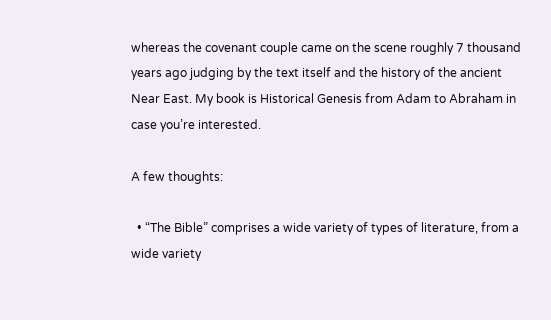whereas the covenant couple came on the scene roughly 7 thousand years ago judging by the text itself and the history of the ancient Near East. My book is Historical Genesis from Adam to Abraham in case you’re interested.

A few thoughts:

  • “The Bible” comprises a wide variety of types of literature, from a wide variety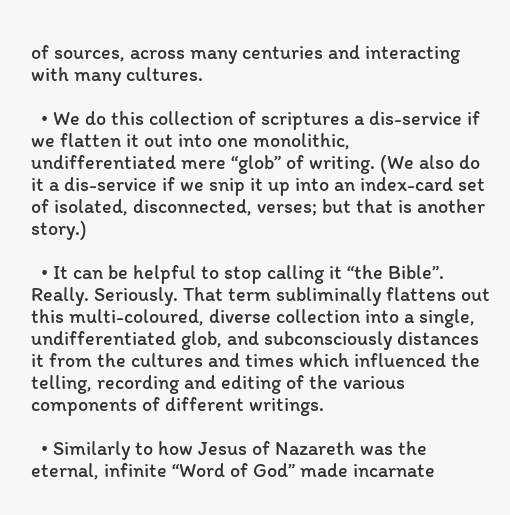of sources, across many centuries and interacting with many cultures.

  • We do this collection of scriptures a dis-service if we flatten it out into one monolithic, undifferentiated mere “glob” of writing. (We also do it a dis-service if we snip it up into an index-card set of isolated, disconnected, verses; but that is another story.)

  • It can be helpful to stop calling it “the Bible”. Really. Seriously. That term subliminally flattens out this multi-coloured, diverse collection into a single, undifferentiated glob, and subconsciously distances it from the cultures and times which influenced the telling, recording and editing of the various components of different writings.

  • Similarly to how Jesus of Nazareth was the eternal, infinite “Word of God” made incarnate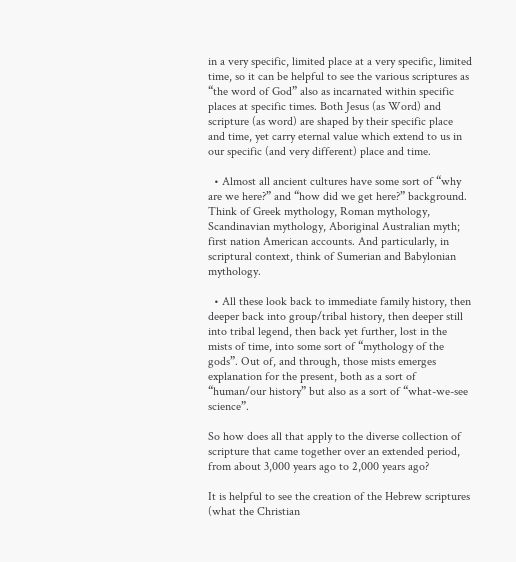in a very specific, limited place at a very specific, limited time, so it can be helpful to see the various scriptures as “the word of God” also as incarnated within specific places at specific times. Both Jesus (as Word) and scripture (as word) are shaped by their specific place and time, yet carry eternal value which extend to us in our specific (and very different) place and time.

  • Almost all ancient cultures have some sort of “why are we here?” and “how did we get here?” background. Think of Greek mythology, Roman mythology, Scandinavian mythology, Aboriginal Australian myth; first nation American accounts. And particularly, in scriptural context, think of Sumerian and Babylonian mythology.

  • All these look back to immediate family history, then deeper back into group/tribal history, then deeper still into tribal legend, then back yet further, lost in the mists of time, into some sort of “mythology of the gods”. Out of, and through, those mists emerges explanation for the present, both as a sort of “human/our history” but also as a sort of “what-we-see science”.

So how does all that apply to the diverse collection of scripture that came together over an extended period, from about 3,000 years ago to 2,000 years ago?

It is helpful to see the creation of the Hebrew scriptures (what the Christian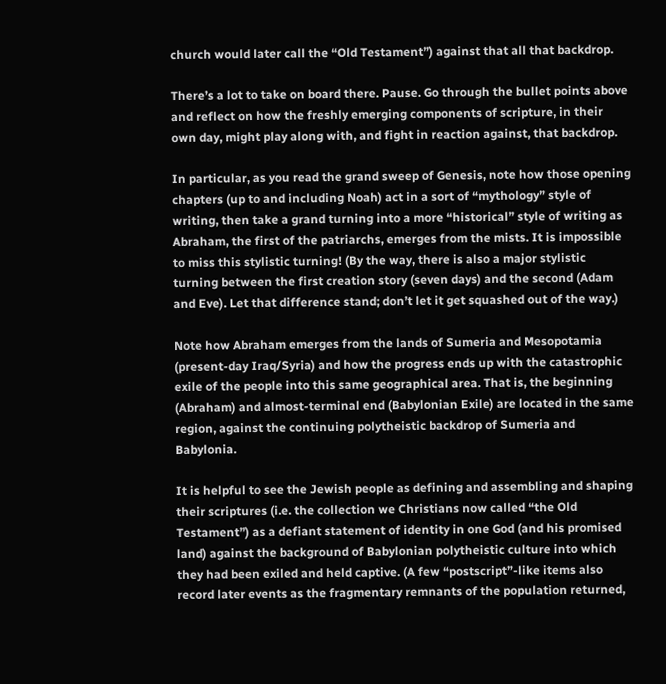church would later call the “Old Testament”) against that all that backdrop.

There’s a lot to take on board there. Pause. Go through the bullet points above and reflect on how the freshly emerging components of scripture, in their own day, might play along with, and fight in reaction against, that backdrop.

In particular, as you read the grand sweep of Genesis, note how those opening chapters (up to and including Noah) act in a sort of “mythology” style of writing, then take a grand turning into a more “historical” style of writing as Abraham, the first of the patriarchs, emerges from the mists. It is impossible to miss this stylistic turning! (By the way, there is also a major stylistic turning between the first creation story (seven days) and the second (Adam and Eve). Let that difference stand; don’t let it get squashed out of the way.)

Note how Abraham emerges from the lands of Sumeria and Mesopotamia (present-day Iraq/Syria) and how the progress ends up with the catastrophic exile of the people into this same geographical area. That is, the beginning (Abraham) and almost-terminal end (Babylonian Exile) are located in the same region, against the continuing polytheistic backdrop of Sumeria and Babylonia.

It is helpful to see the Jewish people as defining and assembling and shaping their scriptures (i.e. the collection we Christians now called “the Old Testament”) as a defiant statement of identity in one God (and his promised land) against the background of Babylonian polytheistic culture into which they had been exiled and held captive. (A few “postscript”-like items also record later events as the fragmentary remnants of the population returned,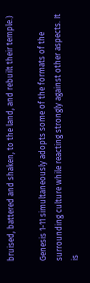bruised, battered and shaken, to the land, and rebuilt their temple.)

Genesis 1-11 simultaneously adopts some of the formats of the surrounding culture while reacting strongly against other aspects. It is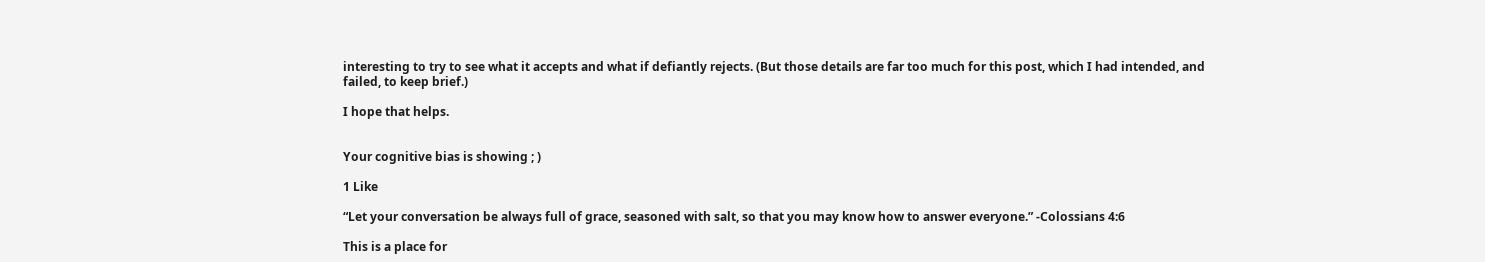interesting to try to see what it accepts and what if defiantly rejects. (But those details are far too much for this post, which I had intended, and failed, to keep brief.)

I hope that helps.


Your cognitive bias is showing ; )

1 Like

“Let your conversation be always full of grace, seasoned with salt, so that you may know how to answer everyone.” -Colossians 4:6

This is a place for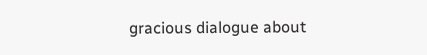gracious dialogue about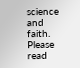science and faith. Please read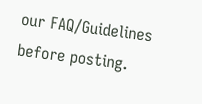our FAQ/Guidelines before posting.